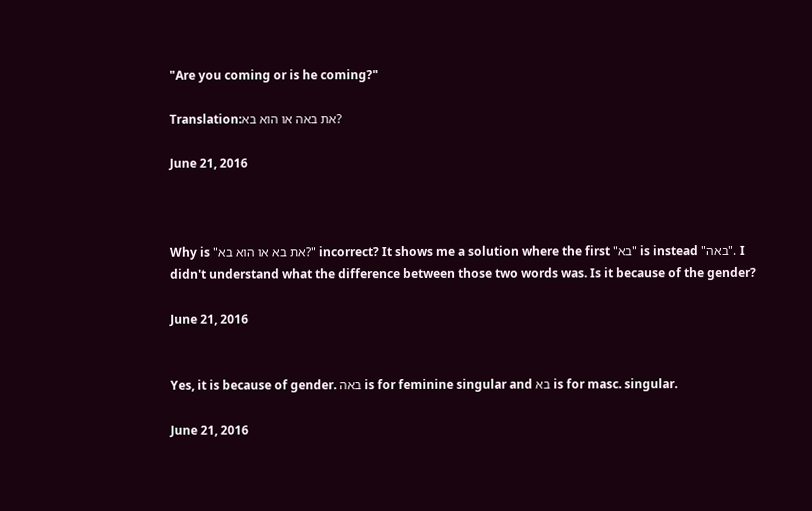"Are you coming or is he coming?"

Translation:את באה או הוא בא?

June 21, 2016



Why is "את בא או הוא בא?" incorrect? It shows me a solution where the first "בא" is instead "באה". I didn't understand what the difference between those two words was. Is it because of the gender?

June 21, 2016


Yes, it is because of gender. באה is for feminine singular and בא is for masc. singular.

June 21, 2016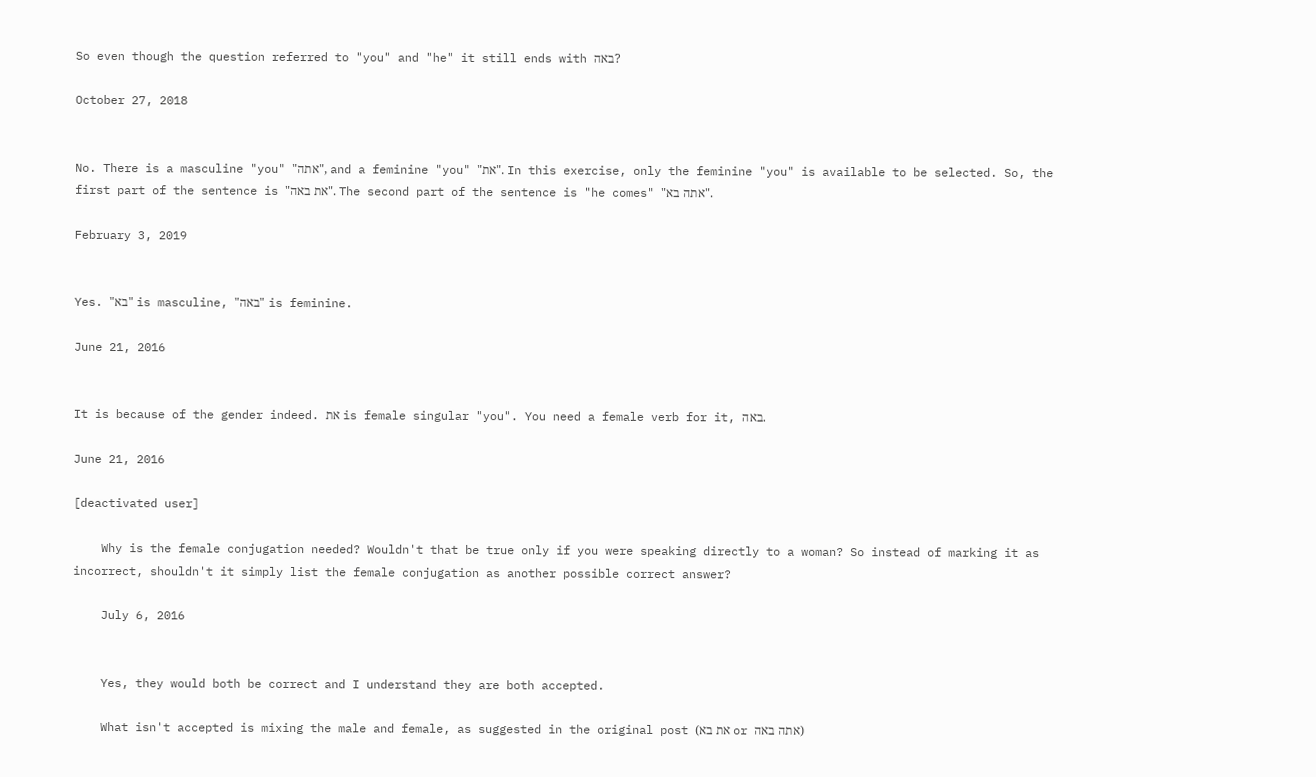So even though the question referred to "you" and "he" it still ends with באה?

October 27, 2018


No. There is a masculine "you" "אתה", and a feminine "you" "את". In this exercise, only the feminine "you" is available to be selected. So, the first part of the sentence is "את באה". The second part of the sentence is "he comes" "אתה בא".

February 3, 2019


Yes. "בא" is masculine, "באה" is feminine.

June 21, 2016


It is because of the gender indeed. את is female singular "you". You need a female verb for it, באה.

June 21, 2016

[deactivated user]

    Why is the female conjugation needed? Wouldn't that be true only if you were speaking directly to a woman? So instead of marking it as incorrect, shouldn't it simply list the female conjugation as another possible correct answer?

    July 6, 2016


    Yes, they would both be correct and I understand they are both accepted.

    What isn't accepted is mixing the male and female, as suggested in the original post (את בא or אתה באה)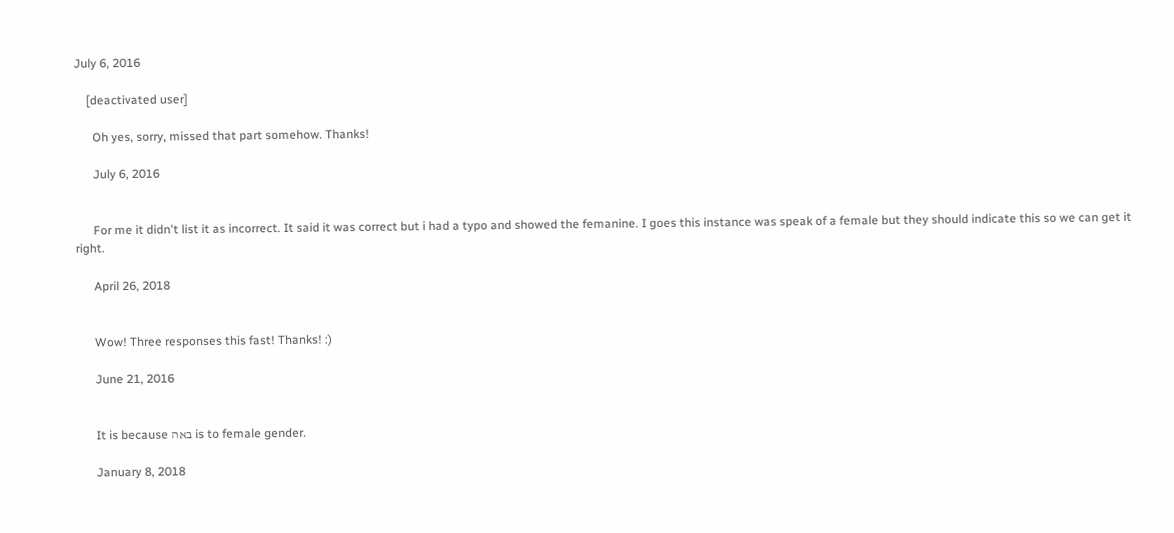July 6, 2016

    [deactivated user]

      Oh yes, sorry, missed that part somehow. Thanks!

      July 6, 2016


      For me it didn't list it as incorrect. It said it was correct but i had a typo and showed the femanine. I goes this instance was speak of a female but they should indicate this so we can get it right.

      April 26, 2018


      Wow! Three responses this fast! Thanks! :)

      June 21, 2016


      It is because באה is to female gender.

      January 8, 2018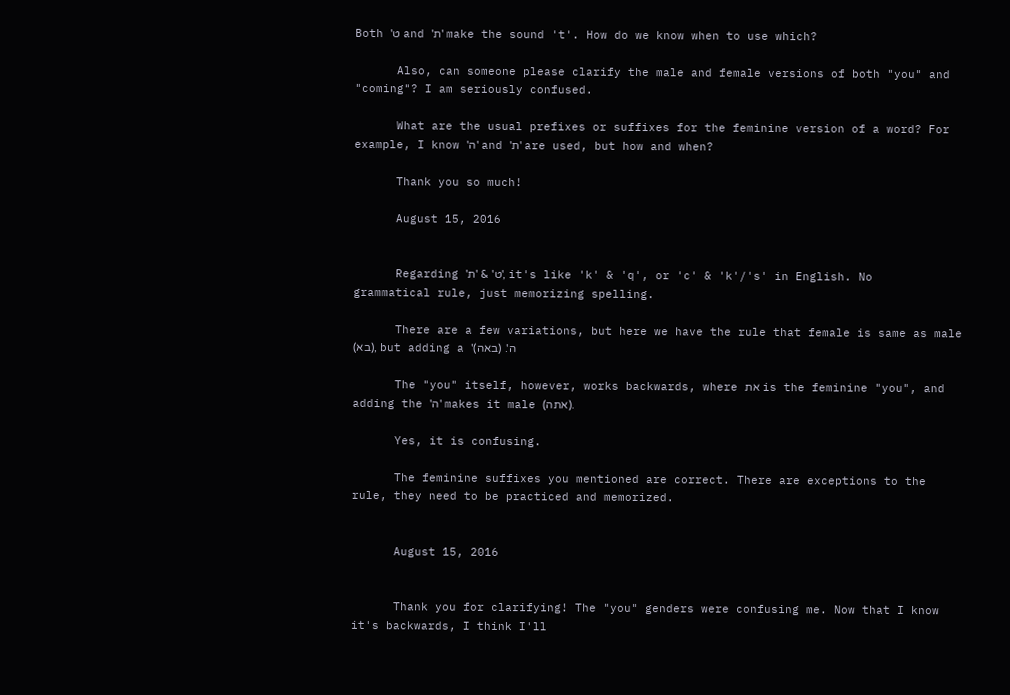Both 'ט and 'ת' make the sound 't'. How do we know when to use which?

      Also, can someone please clarify the male and female versions of both "you" and "coming"? I am seriously confused.

      What are the usual prefixes or suffixes for the feminine version of a word? For example, I know 'ה' and 'ת' are used, but how and when?

      Thank you so much!

      August 15, 2016


      Regarding 'ט' & 'ת', it's like 'k' & 'q', or 'c' & 'k'/'s' in English. No grammatical rule, just memorizing spelling.

      There are a few variations, but here we have the rule that female is same as male (בא), but adding a 'ה'. (באה)

      The "you" itself, however, works backwards, where את is the feminine "you", and adding the 'ה' makes it male (אתה).

      Yes, it is confusing.

      The feminine suffixes you mentioned are correct. There are exceptions to the rule, they need to be practiced and memorized.


      August 15, 2016


      Thank you for clarifying! The "you" genders were confusing me. Now that I know it's backwards, I think I'll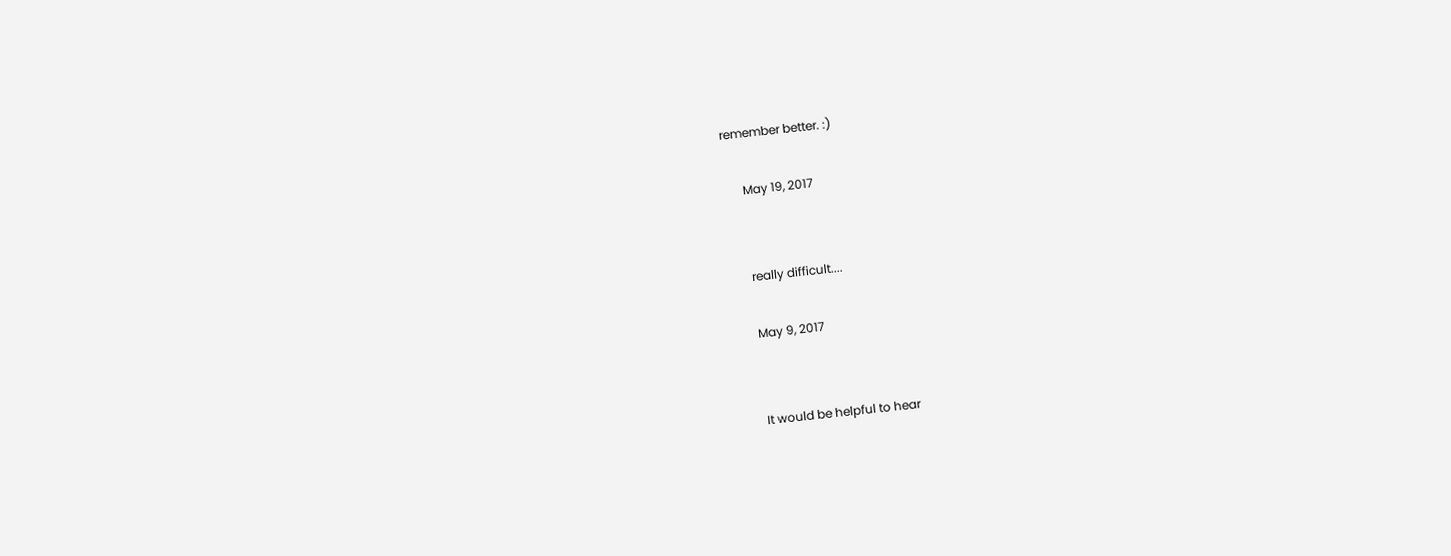remember better. :)

      May 19, 2017


      really difficult....

      May 9, 2017


      It would be helpful to hear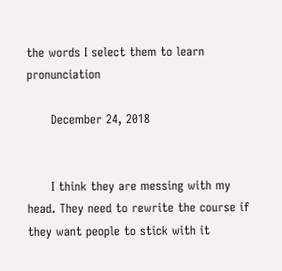the words I select them to learn pronunciation

      December 24, 2018


      I think they are messing with my head. They need to rewrite the course if they want people to stick with it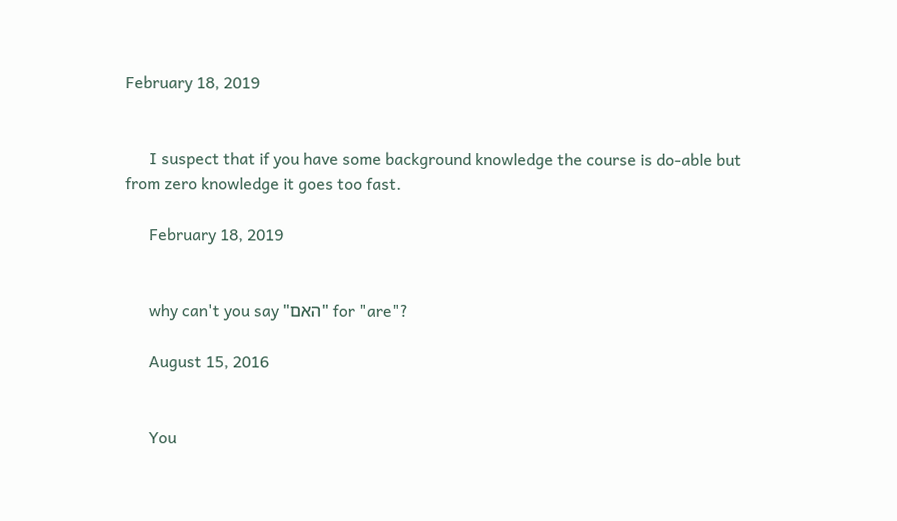February 18, 2019


      I suspect that if you have some background knowledge the course is do-able but from zero knowledge it goes too fast.

      February 18, 2019


      why can't you say "האם" for "are"?

      August 15, 2016


      You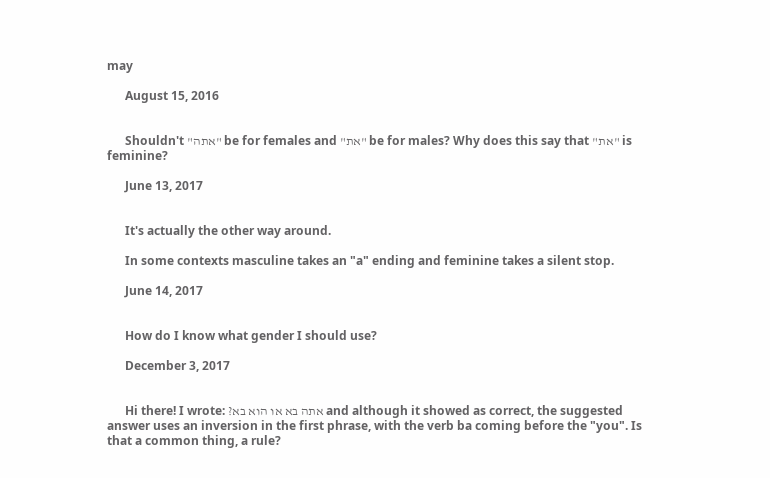may

      August 15, 2016


      Shouldn't "אתה" be for females and "את" be for males? Why does this say that "את" is feminine?

      June 13, 2017


      It's actually the other way around.

      In some contexts masculine takes an "a" ending and feminine takes a silent stop.

      June 14, 2017


      How do I know what gender I should use?

      December 3, 2017


      Hi there! I wrote: ?אתה בא או הוא בא and although it showed as correct, the suggested answer uses an inversion in the first phrase, with the verb ba coming before the "you". Is that a common thing, a rule?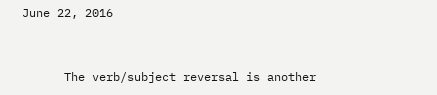June 22, 2016


      The verb/subject reversal is another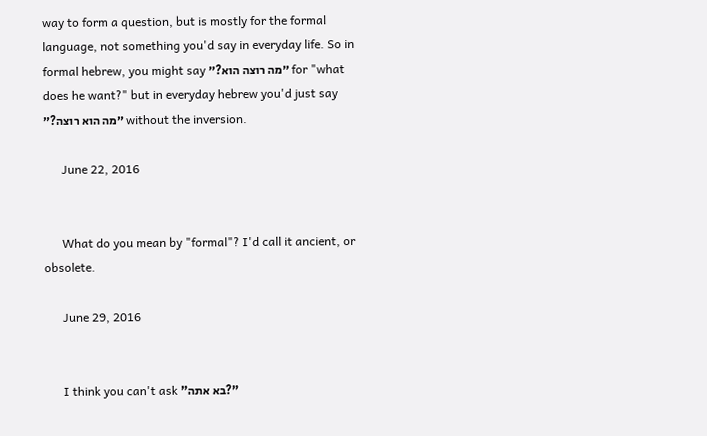way to form a question, but is mostly for the formal language, not something you'd say in everyday life. So in formal hebrew, you might say ״מה רוצה הוא?״ for "what does he want?" but in everyday hebrew you'd just say ״מה הוא רוצה?״ without the inversion.

      June 22, 2016


      What do you mean by "formal"? I'd call it ancient, or obsolete.

      June 29, 2016


      I think you can't ask "בא אתה?"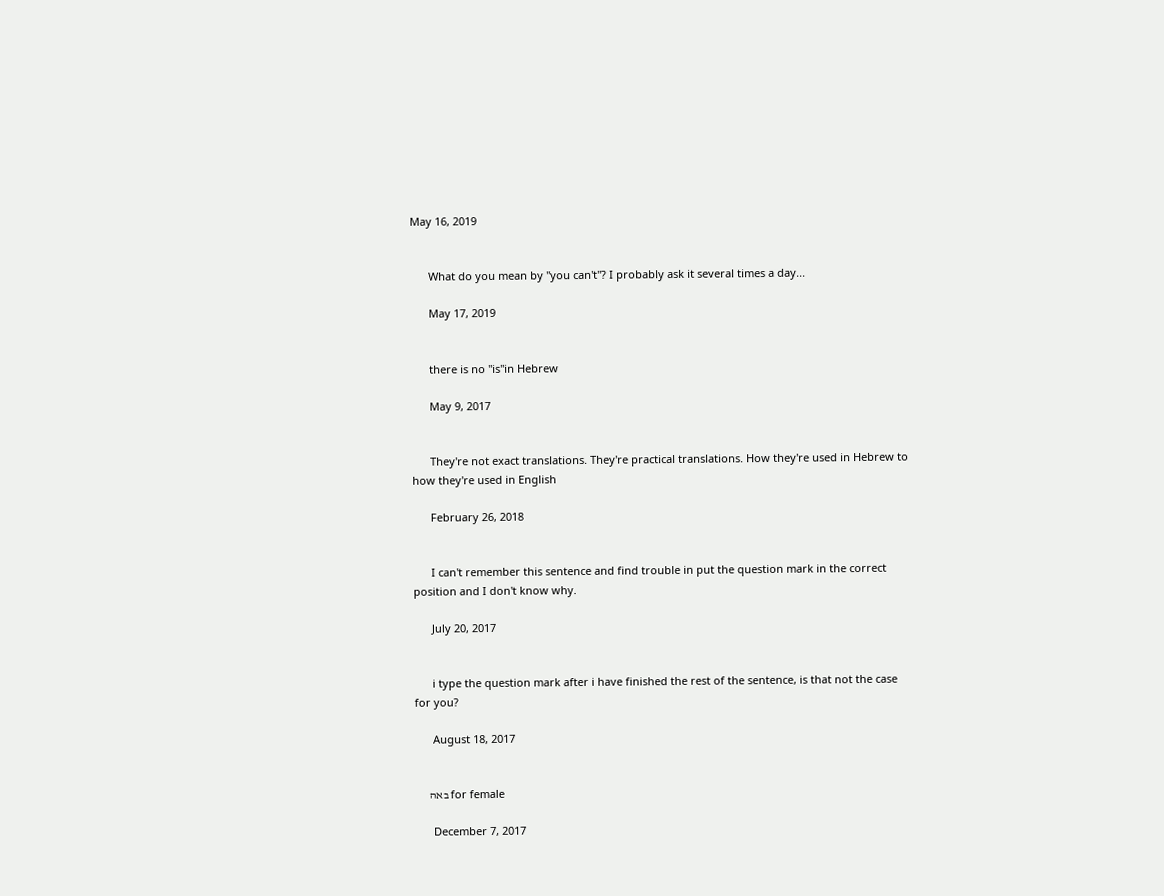May 16, 2019


      What do you mean by "you can't"? I probably ask it several times a day...

      May 17, 2019


      there is no "is"in Hebrew

      May 9, 2017


      They're not exact translations. They're practical translations. How they're used in Hebrew to how they're used in English

      February 26, 2018


      I can't remember this sentence and find trouble in put the question mark in the correct position and I don't know why.

      July 20, 2017


      i type the question mark after i have finished the rest of the sentence, is that not the case for you?

      August 18, 2017


      באה for female

      December 7, 2017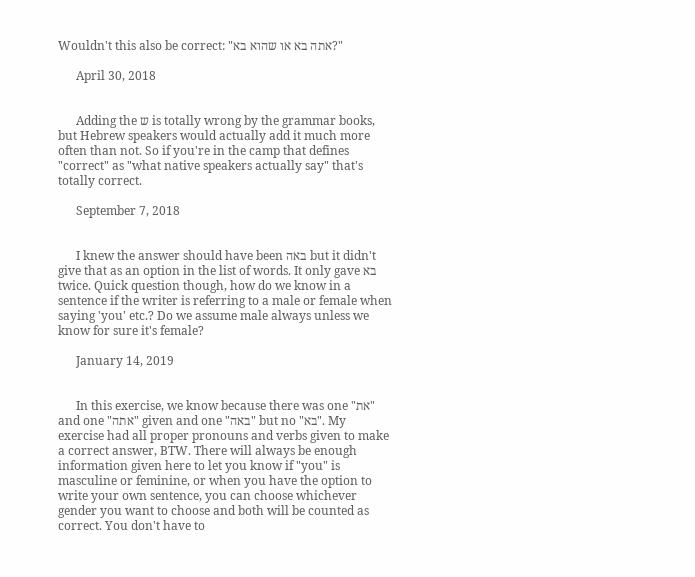Wouldn't this also be correct: "אתה בא או שהוא בא?"

      April 30, 2018


      Adding the ש is totally wrong by the grammar books, but Hebrew speakers would actually add it much more often than not. So if you're in the camp that defines "correct" as "what native speakers actually say" that's totally correct.

      September 7, 2018


      I knew the answer should have been באה but it didn't give that as an option in the list of words. It only gave בא twice. Quick question though, how do we know in a sentence if the writer is referring to a male or female when saying 'you' etc.? Do we assume male always unless we know for sure it's female?

      January 14, 2019


      In this exercise, we know because there was one "את" and one "אתה" given and one "באה" but no "בא". My exercise had all proper pronouns and verbs given to make a correct answer, BTW. There will always be enough information given here to let you know if "you" is masculine or feminine, or when you have the option to write your own sentence, you can choose whichever gender you want to choose and both will be counted as correct. You don't have to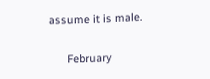assume it is male.

      February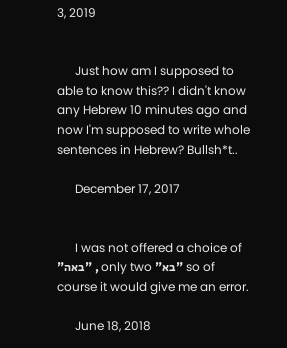3, 2019


      Just how am I supposed to able to know this?? I didn't know any Hebrew 10 minutes ago and now I'm supposed to write whole sentences in Hebrew? Bullsh*t..

      December 17, 2017


      I was not offered a choice of "באה" , only two "בא" so of course it would give me an error.

      June 18, 2018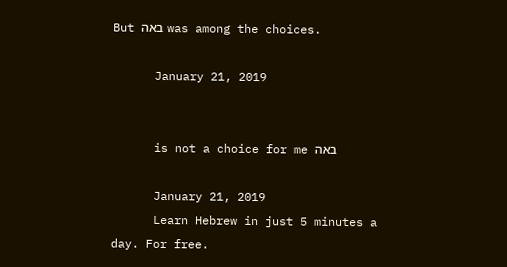But באה was among the choices.

      January 21, 2019


      is not a choice for me באה

      January 21, 2019
      Learn Hebrew in just 5 minutes a day. For free.